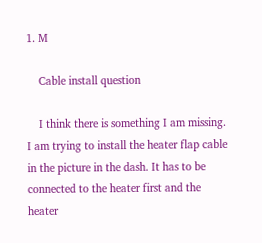1. M

    Cable install question

    I think there is something I am missing. I am trying to install the heater flap cable in the picture in the dash. It has to be connected to the heater first and the heater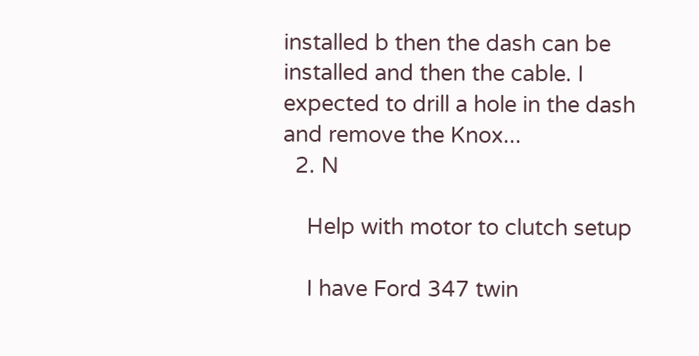installed b then the dash can be installed and then the cable. I expected to drill a hole in the dash and remove the Knox...
  2. N

    Help with motor to clutch setup

    I have Ford 347 twin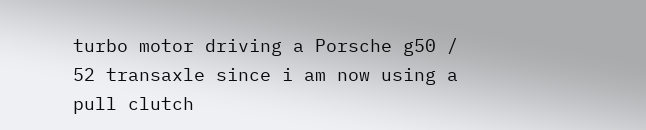turbo motor driving a Porsche g50 / 52 transaxle since i am now using a pull clutch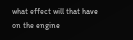what effect will that have on the engine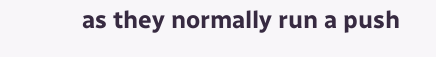as they normally run a push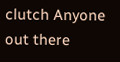clutch Anyone out there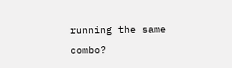running the same combo?